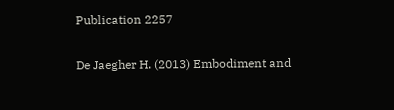Publication 2257

De Jaegher H. (2013) Embodiment and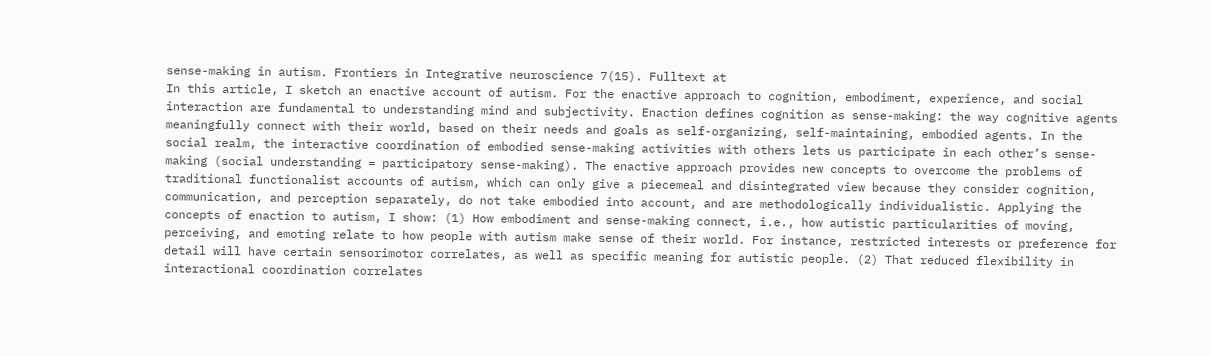sense-making in autism. Frontiers in Integrative neuroscience 7(15). Fulltext at
In this article, I sketch an enactive account of autism. For the enactive approach to cognition, embodiment, experience, and social interaction are fundamental to understanding mind and subjectivity. Enaction defines cognition as sense-making: the way cognitive agents meaningfully connect with their world, based on their needs and goals as self-organizing, self-maintaining, embodied agents. In the social realm, the interactive coordination of embodied sense-making activities with others lets us participate in each other’s sense-making (social understanding = participatory sense-making). The enactive approach provides new concepts to overcome the problems of traditional functionalist accounts of autism, which can only give a piecemeal and disintegrated view because they consider cognition, communication, and perception separately, do not take embodied into account, and are methodologically individualistic. Applying the concepts of enaction to autism, I show: (1) How embodiment and sense-making connect, i.e., how autistic particularities of moving, perceiving, and emoting relate to how people with autism make sense of their world. For instance, restricted interests or preference for detail will have certain sensorimotor correlates, as well as specific meaning for autistic people. (2) That reduced flexibility in interactional coordination correlates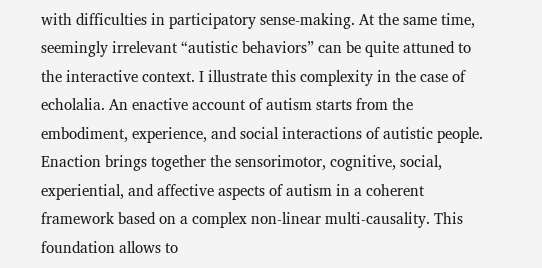with difficulties in participatory sense-making. At the same time, seemingly irrelevant “autistic behaviors” can be quite attuned to the interactive context. I illustrate this complexity in the case of echolalia. An enactive account of autism starts from the embodiment, experience, and social interactions of autistic people. Enaction brings together the sensorimotor, cognitive, social, experiential, and affective aspects of autism in a coherent framework based on a complex non-linear multi-causality. This foundation allows to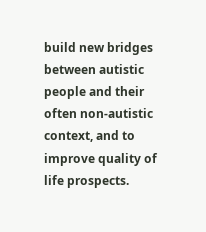build new bridges between autistic people and their often non-autistic context, and to improve quality of life prospects.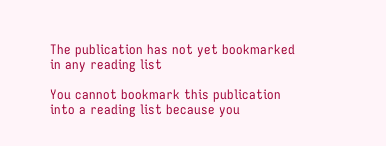The publication has not yet bookmarked in any reading list

You cannot bookmark this publication into a reading list because you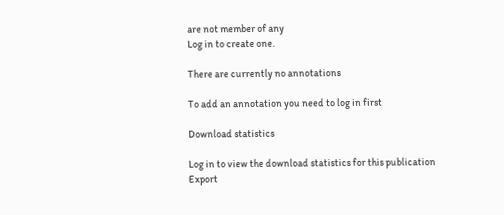are not member of any
Log in to create one.

There are currently no annotations

To add an annotation you need to log in first

Download statistics

Log in to view the download statistics for this publication
Export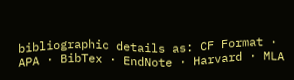bibliographic details as: CF Format · APA · BibTex · EndNote · Harvard · MLA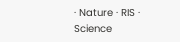· Nature · RIS · Science